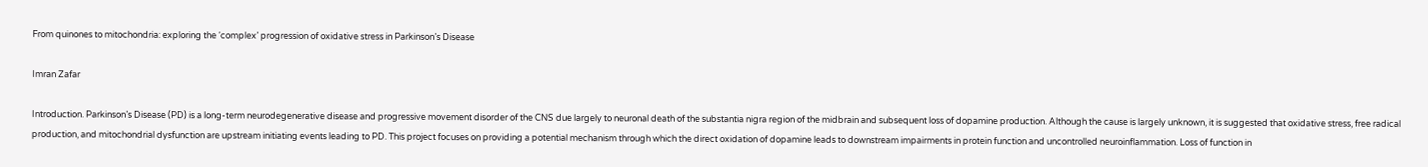From quinones to mitochondria: exploring the ‘complex’ progression of oxidative stress in Parkinson’s Disease

Imran Zafar

Introduction. Parkinson’s Disease (PD) is a long-term neurodegenerative disease and progressive movement disorder of the CNS due largely to neuronal death of the substantia nigra region of the midbrain and subsequent loss of dopamine production. Although the cause is largely unknown, it is suggested that oxidative stress, free radical production, and mitochondrial dysfunction are upstream initiating events leading to PD. This project focuses on providing a potential mechanism through which the direct oxidation of dopamine leads to downstream impairments in protein function and uncontrolled neuroinflammation. Loss of function in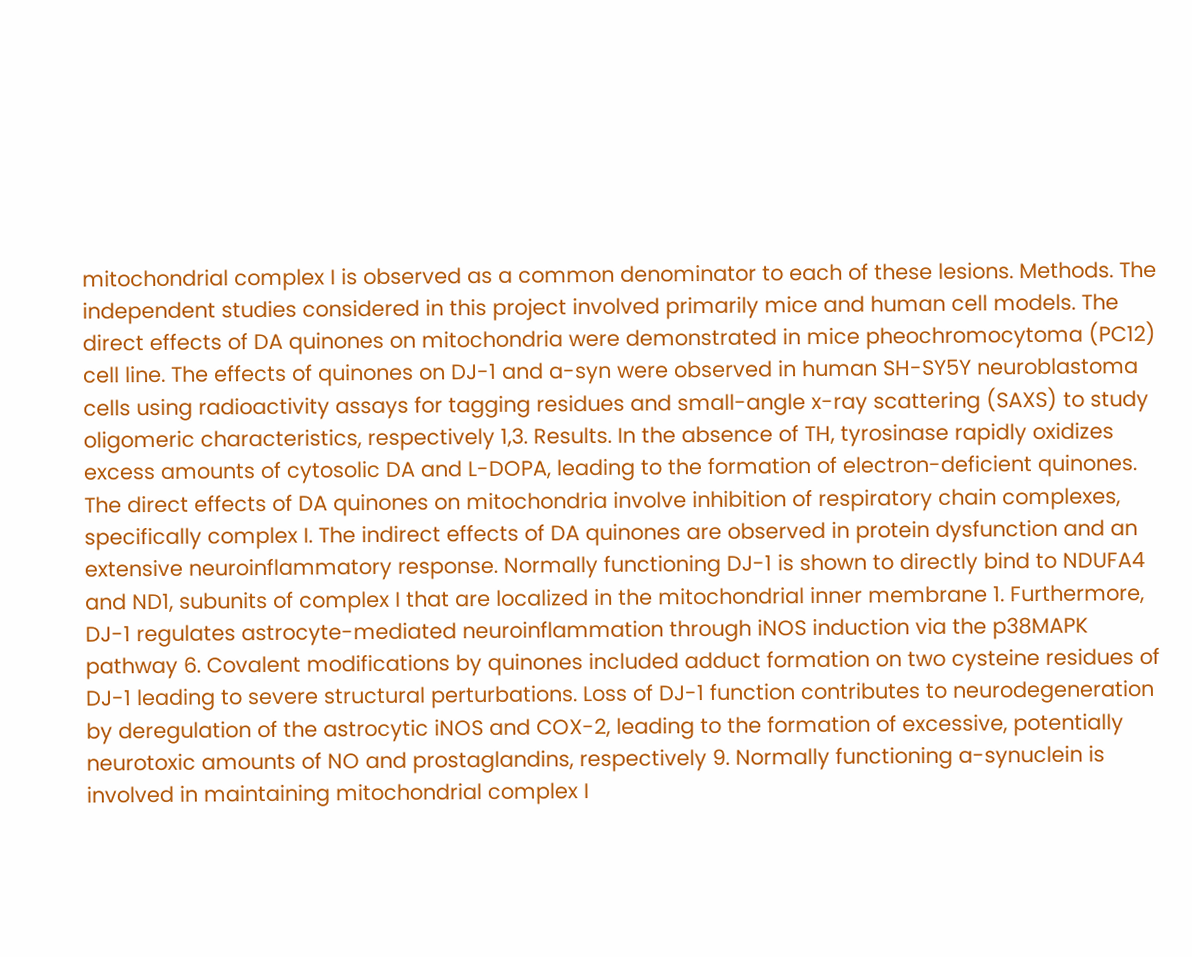mitochondrial complex I is observed as a common denominator to each of these lesions. Methods. The independent studies considered in this project involved primarily mice and human cell models. The direct effects of DA quinones on mitochondria were demonstrated in mice pheochromocytoma (PC12) cell line. The effects of quinones on DJ-1 and a-syn were observed in human SH-SY5Y neuroblastoma cells using radioactivity assays for tagging residues and small-angle x-ray scattering (SAXS) to study oligomeric characteristics, respectively 1,3. Results. In the absence of TH, tyrosinase rapidly oxidizes excess amounts of cytosolic DA and L-DOPA, leading to the formation of electron-deficient quinones. The direct effects of DA quinones on mitochondria involve inhibition of respiratory chain complexes, specifically complex I. The indirect effects of DA quinones are observed in protein dysfunction and an extensive neuroinflammatory response. Normally functioning DJ-1 is shown to directly bind to NDUFA4 and ND1, subunits of complex I that are localized in the mitochondrial inner membrane 1. Furthermore, DJ-1 regulates astrocyte-mediated neuroinflammation through iNOS induction via the p38MAPK pathway 6. Covalent modifications by quinones included adduct formation on two cysteine residues of DJ-1 leading to severe structural perturbations. Loss of DJ-1 function contributes to neurodegeneration by deregulation of the astrocytic iNOS and COX-2, leading to the formation of excessive, potentially neurotoxic amounts of NO and prostaglandins, respectively 9. Normally functioning a-synuclein is involved in maintaining mitochondrial complex I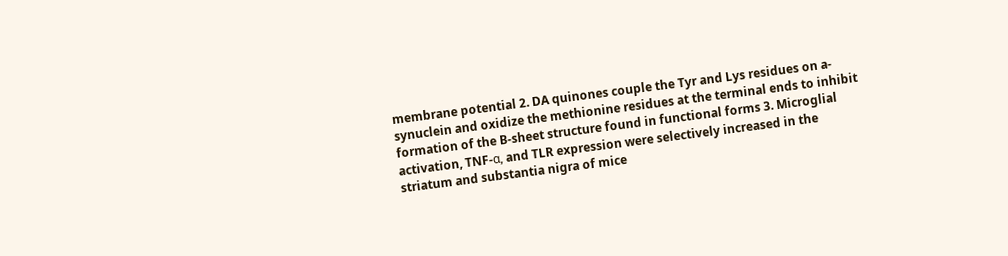membrane potential 2. DA quinones couple the Tyr and Lys residues on a-synuclein and oxidize the methionine residues at the terminal ends to inhibit formation of the B-sheet structure found in functional forms 3. Microglial activation, TNF-α, and TLR expression were selectively increased in the striatum and substantia nigra of mice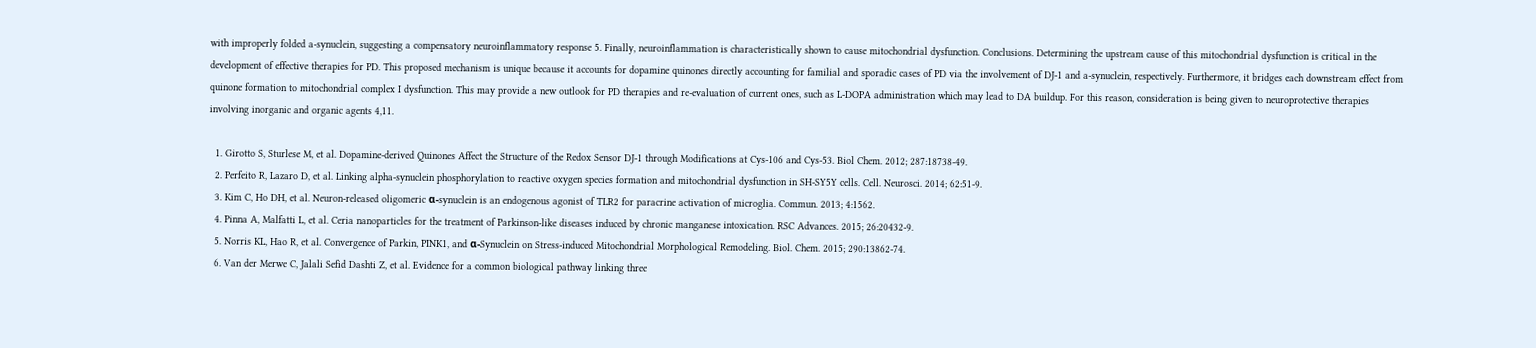with improperly folded a-synuclein, suggesting a compensatory neuroinflammatory response 5. Finally, neuroinflammation is characteristically shown to cause mitochondrial dysfunction. Conclusions. Determining the upstream cause of this mitochondrial dysfunction is critical in the development of effective therapies for PD. This proposed mechanism is unique because it accounts for dopamine quinones directly accounting for familial and sporadic cases of PD via the involvement of DJ-1 and a-synuclein, respectively. Furthermore, it bridges each downstream effect from quinone formation to mitochondrial complex I dysfunction. This may provide a new outlook for PD therapies and re-evaluation of current ones, such as L-DOPA administration which may lead to DA buildup. For this reason, consideration is being given to neuroprotective therapies involving inorganic and organic agents 4,11.

  1. Girotto S, Sturlese M, et al. Dopamine-derived Quinones Affect the Structure of the Redox Sensor DJ-1 through Modifications at Cys-106 and Cys-53. Biol Chem. 2012; 287:18738-49.
  2. Perfeito R, Lazaro D, et al. Linking alpha-synuclein phosphorylation to reactive oxygen species formation and mitochondrial dysfunction in SH-SY5Y cells. Cell. Neurosci. 2014; 62:51-9.
  3. Kim C, Ho DH, et al. Neuron-released oligomeric α-synuclein is an endogenous agonist of TLR2 for paracrine activation of microglia. Commun. 2013; 4:1562.
  4. Pinna A, Malfatti L, et al. Ceria nanoparticles for the treatment of Parkinson-like diseases induced by chronic manganese intoxication. RSC Advances. 2015; 26:20432-9.
  5. Norris KL, Hao R, et al. Convergence of Parkin, PINK1, and α-Synuclein on Stress-induced Mitochondrial Morphological Remodeling. Biol. Chem. 2015; 290:13862-74.
  6. Van der Merwe C, Jalali Sefid Dashti Z, et al. Evidence for a common biological pathway linking three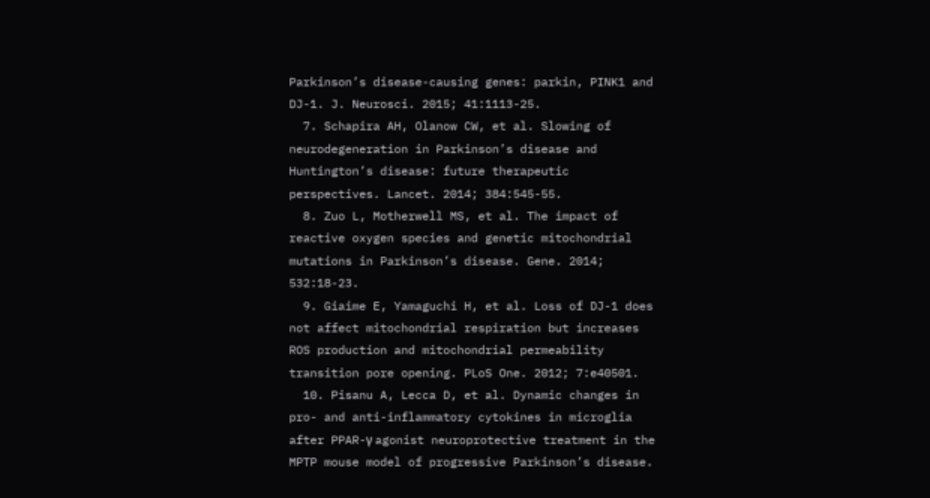Parkinson’s disease-causing genes: parkin, PINK1 and DJ-1. J. Neurosci. 2015; 41:1113-25.
  7. Schapira AH, Olanow CW, et al. Slowing of neurodegeneration in Parkinson’s disease and Huntington’s disease: future therapeutic perspectives. Lancet. 2014; 384:545-55.
  8. Zuo L, Motherwell MS, et al. The impact of reactive oxygen species and genetic mitochondrial mutations in Parkinson’s disease. Gene. 2014; 532:18-23.
  9. Giaime E, Yamaguchi H, et al. Loss of DJ-1 does not affect mitochondrial respiration but increases ROS production and mitochondrial permeability transition pore opening. PLoS One. 2012; 7:e40501.
  10. Pisanu A, Lecca D, et al. Dynamic changes in pro- and anti-inflammatory cytokines in microglia after PPAR-γ agonist neuroprotective treatment in the MPTP mouse model of progressive Parkinson’s disease.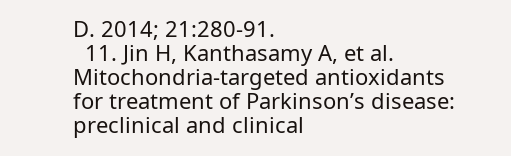D. 2014; 21:280-91.
  11. Jin H, Kanthasamy A, et al. Mitochondria-targeted antioxidants for treatment of Parkinson’s disease: preclinical and clinical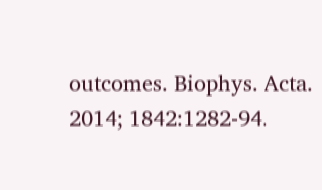outcomes. Biophys. Acta. 2014; 1842:1282-94.